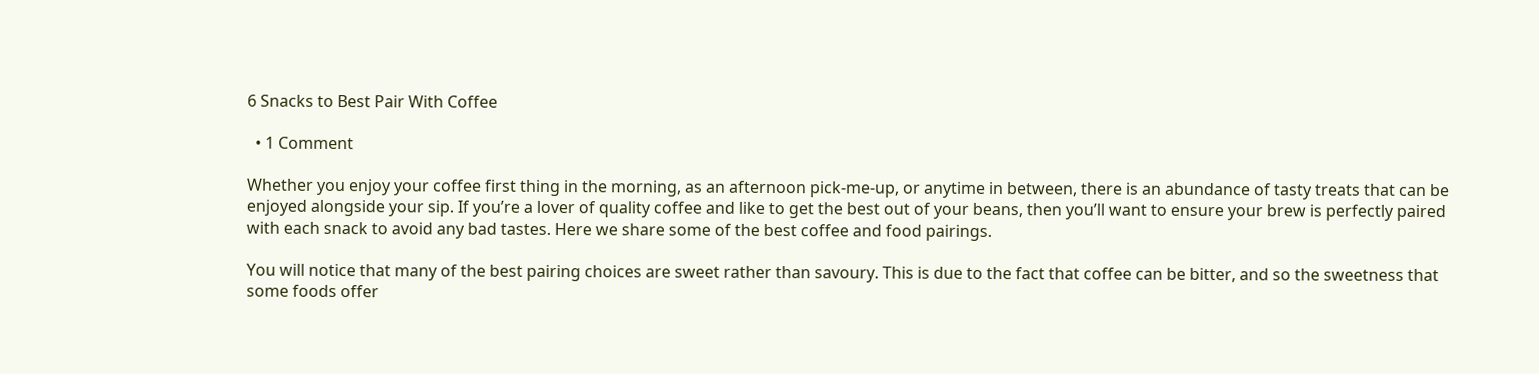6 Snacks to Best Pair With Coffee

  • 1 Comment

Whether you enjoy your coffee first thing in the morning, as an afternoon pick-me-up, or anytime in between, there is an abundance of tasty treats that can be enjoyed alongside your sip. If you’re a lover of quality coffee and like to get the best out of your beans, then you’ll want to ensure your brew is perfectly paired with each snack to avoid any bad tastes. Here we share some of the best coffee and food pairings.

You will notice that many of the best pairing choices are sweet rather than savoury. This is due to the fact that coffee can be bitter, and so the sweetness that some foods offer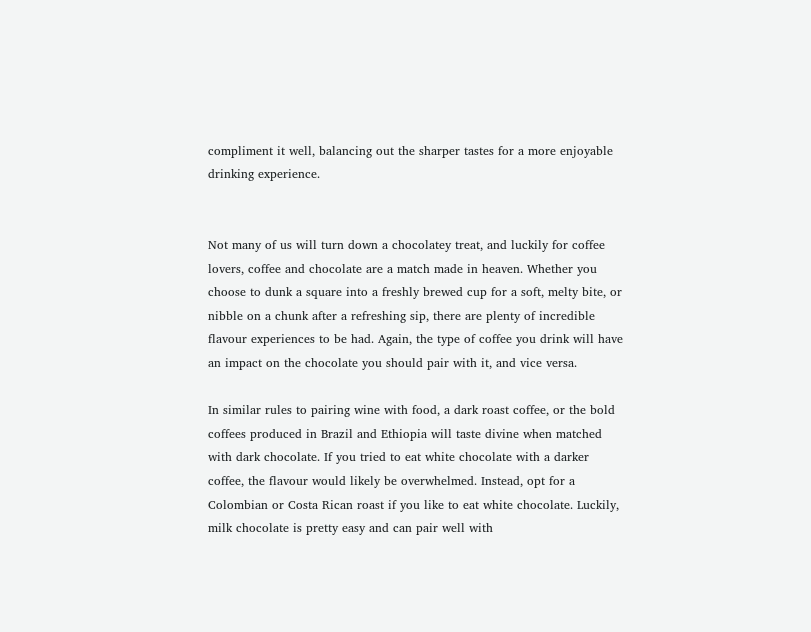compliment it well, balancing out the sharper tastes for a more enjoyable drinking experience.


Not many of us will turn down a chocolatey treat, and luckily for coffee lovers, coffee and chocolate are a match made in heaven. Whether you choose to dunk a square into a freshly brewed cup for a soft, melty bite, or nibble on a chunk after a refreshing sip, there are plenty of incredible flavour experiences to be had. Again, the type of coffee you drink will have an impact on the chocolate you should pair with it, and vice versa.

In similar rules to pairing wine with food, a dark roast coffee, or the bold coffees produced in Brazil and Ethiopia will taste divine when matched with dark chocolate. If you tried to eat white chocolate with a darker coffee, the flavour would likely be overwhelmed. Instead, opt for a Colombian or Costa Rican roast if you like to eat white chocolate. Luckily, milk chocolate is pretty easy and can pair well with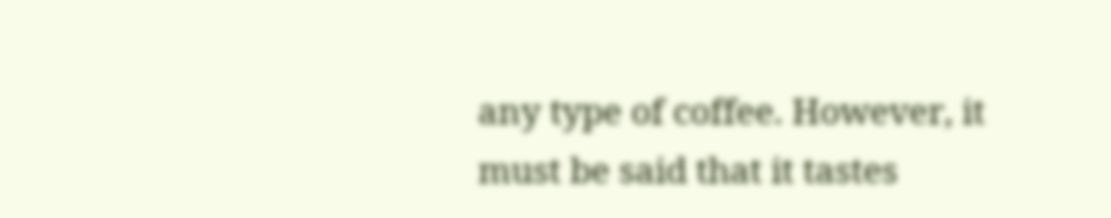any type of coffee. However, it must be said that it tastes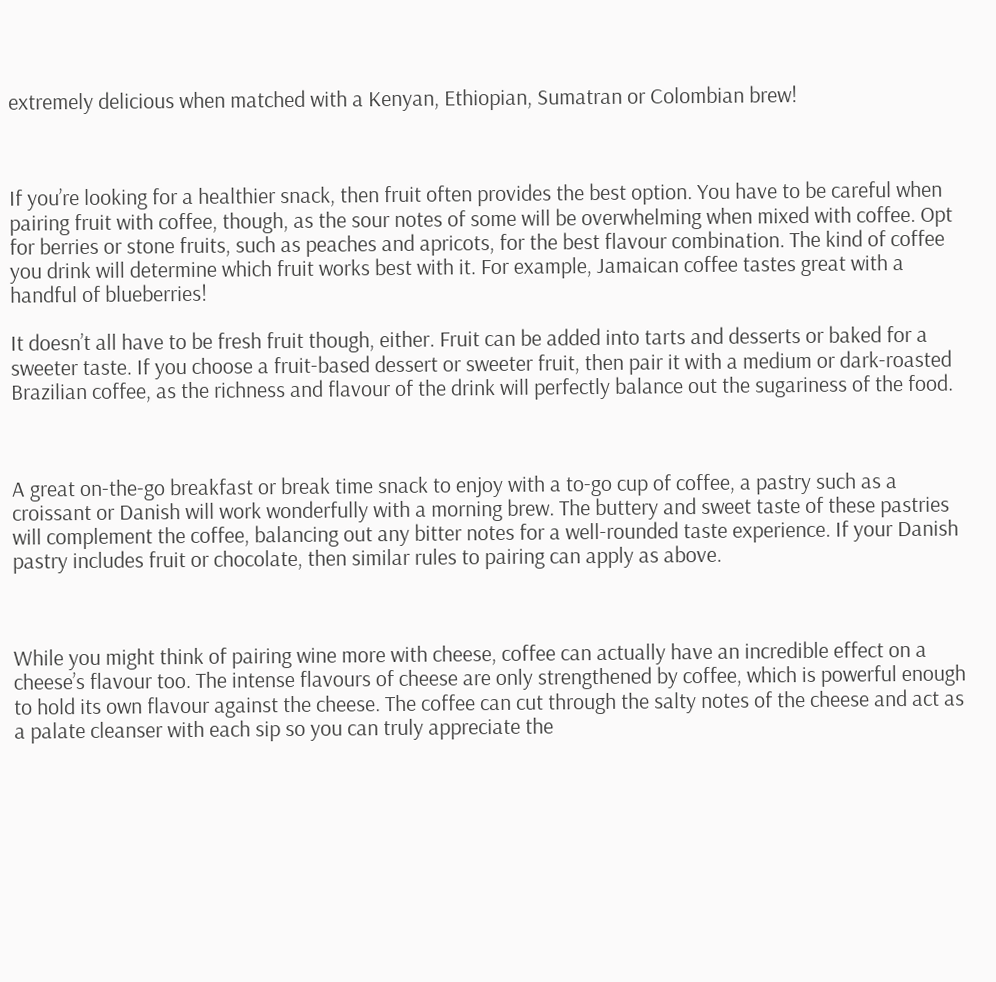extremely delicious when matched with a Kenyan, Ethiopian, Sumatran or Colombian brew!



If you’re looking for a healthier snack, then fruit often provides the best option. You have to be careful when pairing fruit with coffee, though, as the sour notes of some will be overwhelming when mixed with coffee. Opt for berries or stone fruits, such as peaches and apricots, for the best flavour combination. The kind of coffee you drink will determine which fruit works best with it. For example, Jamaican coffee tastes great with a handful of blueberries!

It doesn’t all have to be fresh fruit though, either. Fruit can be added into tarts and desserts or baked for a sweeter taste. If you choose a fruit-based dessert or sweeter fruit, then pair it with a medium or dark-roasted Brazilian coffee, as the richness and flavour of the drink will perfectly balance out the sugariness of the food.



A great on-the-go breakfast or break time snack to enjoy with a to-go cup of coffee, a pastry such as a croissant or Danish will work wonderfully with a morning brew. The buttery and sweet taste of these pastries will complement the coffee, balancing out any bitter notes for a well-rounded taste experience. If your Danish pastry includes fruit or chocolate, then similar rules to pairing can apply as above.



While you might think of pairing wine more with cheese, coffee can actually have an incredible effect on a cheese’s flavour too. The intense flavours of cheese are only strengthened by coffee, which is powerful enough to hold its own flavour against the cheese. The coffee can cut through the salty notes of the cheese and act as a palate cleanser with each sip so you can truly appreciate the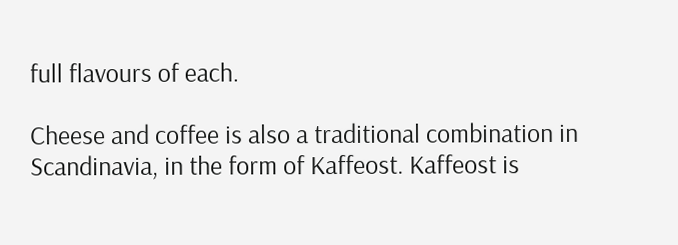full flavours of each.

Cheese and coffee is also a traditional combination in Scandinavia, in the form of Kaffeost. Kaffeost is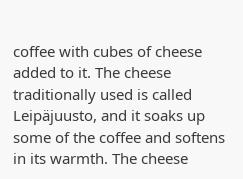coffee with cubes of cheese added to it. The cheese traditionally used is called Leipäjuusto, and it soaks up some of the coffee and softens in its warmth. The cheese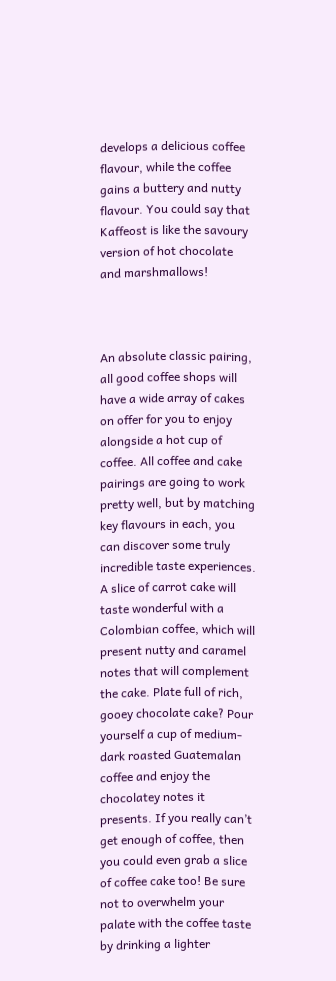develops a delicious coffee flavour, while the coffee gains a buttery and nutty flavour. You could say that Kaffeost is like the savoury version of hot chocolate and marshmallows!



An absolute classic pairing, all good coffee shops will have a wide array of cakes on offer for you to enjoy alongside a hot cup of coffee. All coffee and cake pairings are going to work pretty well, but by matching key flavours in each, you can discover some truly incredible taste experiences. A slice of carrot cake will taste wonderful with a Colombian coffee, which will present nutty and caramel notes that will complement the cake. Plate full of rich, gooey chocolate cake? Pour yourself a cup of medium-dark roasted Guatemalan coffee and enjoy the chocolatey notes it presents. If you really can’t get enough of coffee, then you could even grab a slice of coffee cake too! Be sure not to overwhelm your palate with the coffee taste by drinking a lighter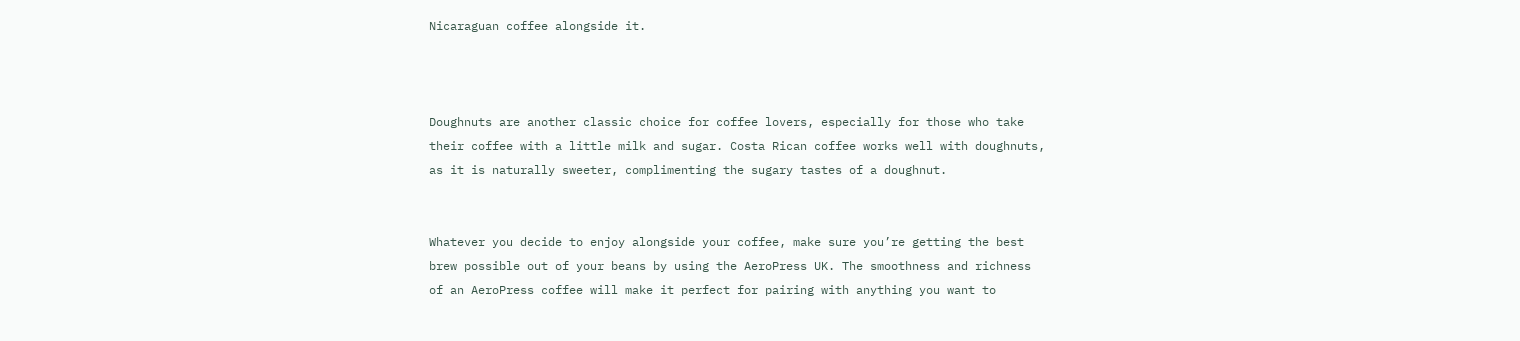Nicaraguan coffee alongside it.



Doughnuts are another classic choice for coffee lovers, especially for those who take their coffee with a little milk and sugar. Costa Rican coffee works well with doughnuts, as it is naturally sweeter, complimenting the sugary tastes of a doughnut.


Whatever you decide to enjoy alongside your coffee, make sure you’re getting the best brew possible out of your beans by using the AeroPress UK. The smoothness and richness of an AeroPress coffee will make it perfect for pairing with anything you want to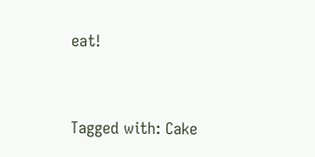eat!


Tagged with: Cake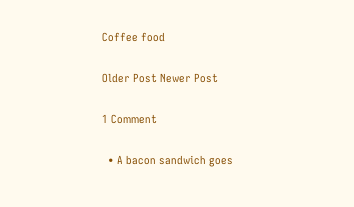Coffee food

Older Post Newer Post

1 Comment

  • A bacon sandwich goes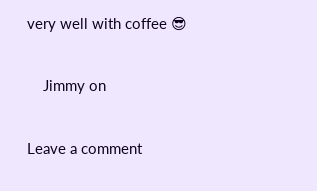very well with coffee 😎

    Jimmy on

Leave a comment